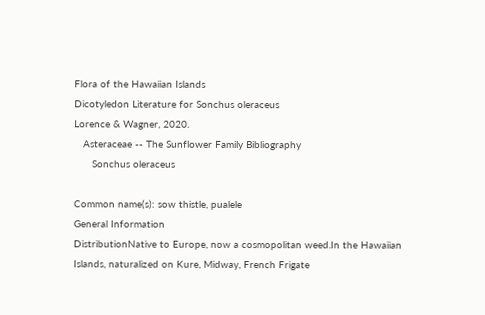Flora of the Hawaiian Islands
Dicotyledon Literature for Sonchus oleraceus
Lorence & Wagner, 2020.
   Asteraceae -- The Sunflower Family Bibliography
      Sonchus oleraceus

Common name(s): sow thistle, pualele
General Information
DistributionNative to Europe, now a cosmopolitan weed.In the Hawaiian Islands, naturalized on Kure, Midway, French Frigate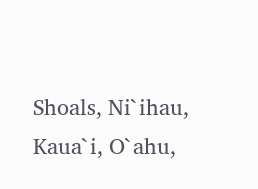Shoals, Ni`ihau, Kaua`i, O`ahu,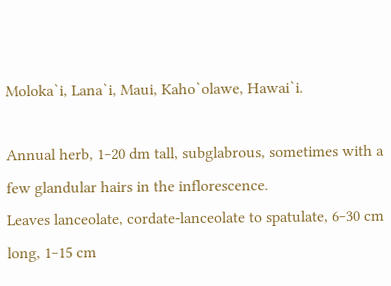Moloka`i, Lana`i, Maui, Kaho`olawe, Hawai`i.

Annual herb, 1‒20 dm tall, subglabrous, sometimes with a few glandular hairs in the inflorescence.
Leaves lanceolate, cordate-lanceolate to spatulate, 6‒30 cm long, 1‒15 cm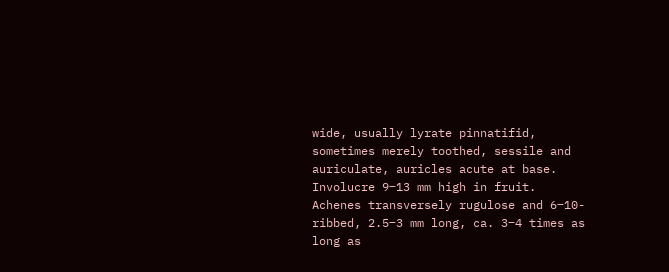wide, usually lyrate pinnatifid, sometimes merely toothed, sessile and auriculate, auricles acute at base.
Involucre 9‒13 mm high in fruit.
Achenes transversely rugulose and 6‒10-ribbed, 2.5‒3 mm long, ca. 3‒4 times as long as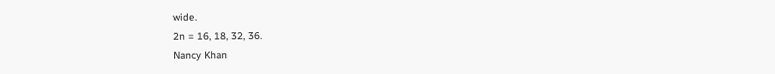wide.
2n = 16, 18, 32, 36.
Nancy Khan